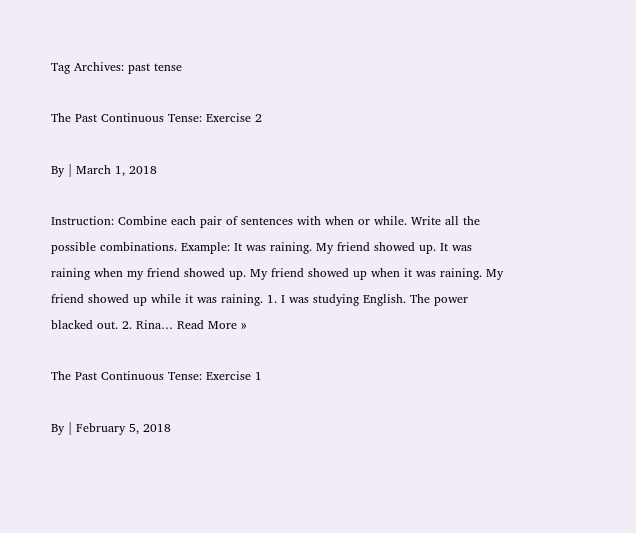Tag Archives: past tense

The Past Continuous Tense: Exercise 2

By | March 1, 2018

Instruction: Combine each pair of sentences with when or while. Write all the possible combinations. Example: It was raining. My friend showed up. It was raining when my friend showed up. My friend showed up when it was raining. My friend showed up while it was raining. 1. I was studying English. The power blacked out. 2. Rina… Read More »

The Past Continuous Tense: Exercise 1

By | February 5, 2018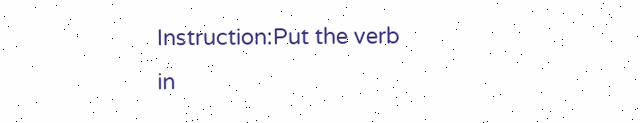Instruction:Put the verb in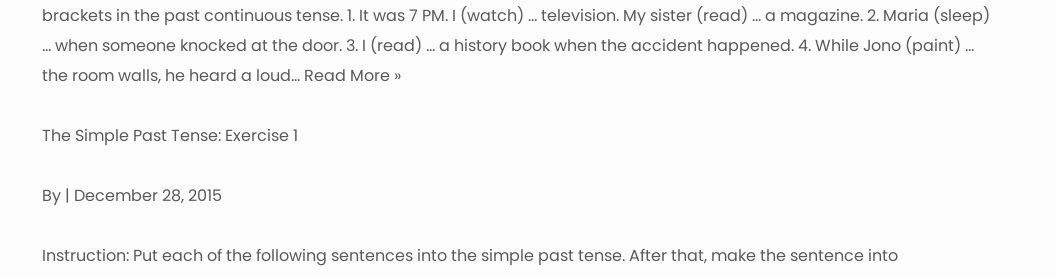brackets in the past continuous tense. 1. It was 7 PM. I (watch) … television. My sister (read) … a magazine. 2. Maria (sleep) … when someone knocked at the door. 3. I (read) … a history book when the accident happened. 4. While Jono (paint) … the room walls, he heard a loud… Read More »

The Simple Past Tense: Exercise 1

By | December 28, 2015

Instruction: Put each of the following sentences into the simple past tense. After that, make the sentence into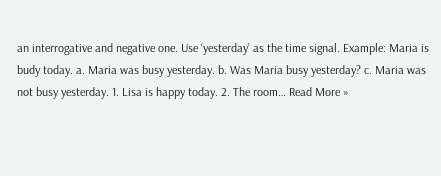an interrogative and negative one. Use ‘yesterday’ as the time signal. Example: Maria is budy today. a. Maria was busy yesterday. b. Was Maria busy yesterday? c. Maria was not busy yesterday. 1. Lisa is happy today. 2. The room… Read More »